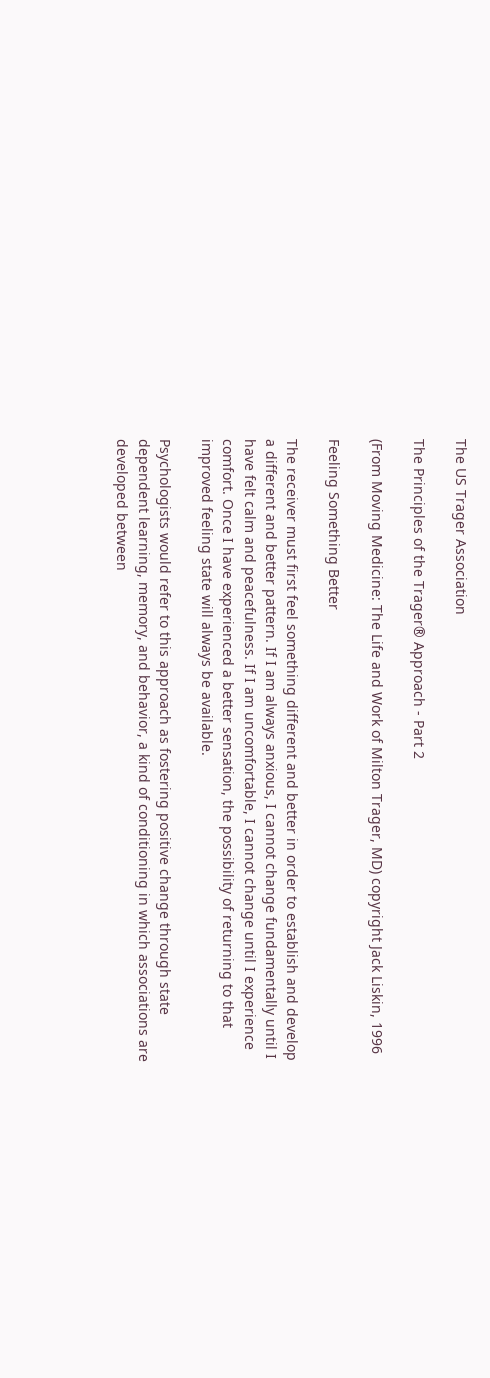The US Trager Association

The Principles of the Trager® Approach - Part 2

(From Moving Medicine: The Life and Work of Milton Trager, MD) copyright Jack Liskin, 1996

Feeling Something Better

The receiver must first feel something different and better in order to establish and develop a different and better pattern. If I am always anxious, I cannot change fundamentally until I have felt calm and peacefulness. If I am uncomfortable, I cannot change until I experience comfort. Once I have experienced a better sensation, the possibility of returning to that improved feeling state will always be available.

Psychologists would refer to this approach as fostering positive change through state dependent learning, memory, and behavior, a kind of conditioning in which associations are developed between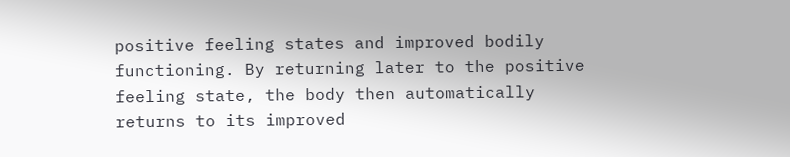positive feeling states and improved bodily functioning. By returning later to the positive feeling state, the body then automatically returns to its improved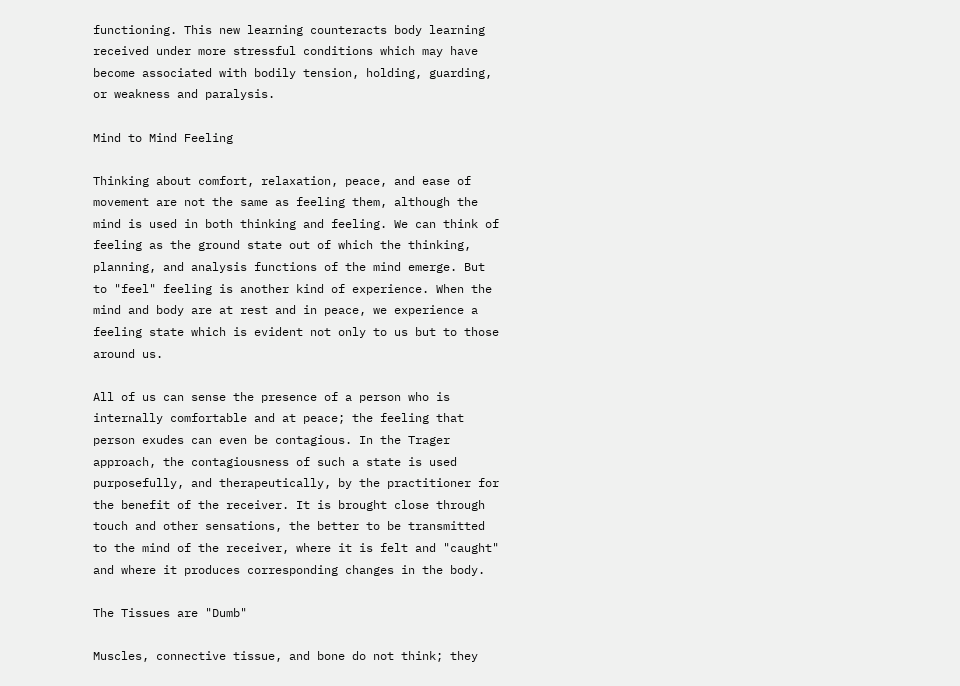functioning. This new learning counteracts body learning received under more stressful conditions which may have become associated with bodily tension, holding, guarding, or weakness and paralysis.

Mind to Mind Feeling

Thinking about comfort, relaxation, peace, and ease of movement are not the same as feeling them, although the mind is used in both thinking and feeling. We can think of feeling as the ground state out of which the thinking, planning, and analysis functions of the mind emerge. But to "feel" feeling is another kind of experience. When the mind and body are at rest and in peace, we experience a feeling state which is evident not only to us but to those around us.

All of us can sense the presence of a person who is internally comfortable and at peace; the feeling that person exudes can even be contagious. In the Trager approach, the contagiousness of such a state is used purposefully, and therapeutically, by the practitioner for the benefit of the receiver. It is brought close through touch and other sensations, the better to be transmitted to the mind of the receiver, where it is felt and "caught" and where it produces corresponding changes in the body.

The Tissues are "Dumb"

Muscles, connective tissue, and bone do not think; they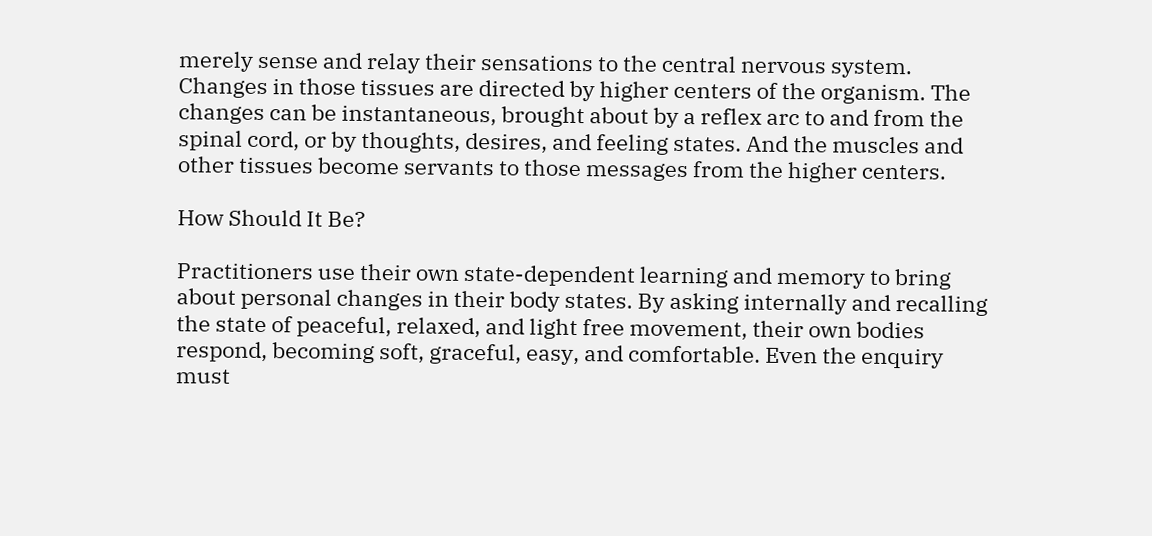merely sense and relay their sensations to the central nervous system. Changes in those tissues are directed by higher centers of the organism. The changes can be instantaneous, brought about by a reflex arc to and from the spinal cord, or by thoughts, desires, and feeling states. And the muscles and other tissues become servants to those messages from the higher centers.

How Should It Be?

Practitioners use their own state-dependent learning and memory to bring about personal changes in their body states. By asking internally and recalling the state of peaceful, relaxed, and light free movement, their own bodies respond, becoming soft, graceful, easy, and comfortable. Even the enquiry must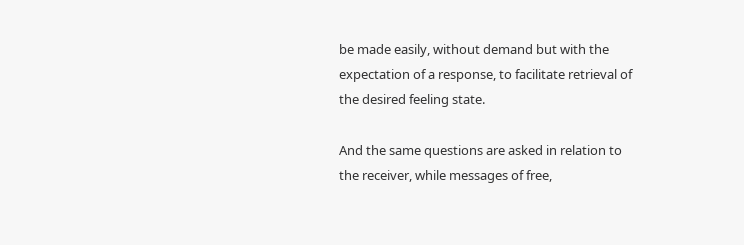be made easily, without demand but with the expectation of a response, to facilitate retrieval of the desired feeling state.

And the same questions are asked in relation to the receiver, while messages of free,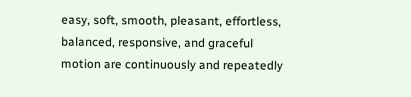easy, soft, smooth, pleasant, effortless, balanced, responsive, and graceful motion are continuously and repeatedly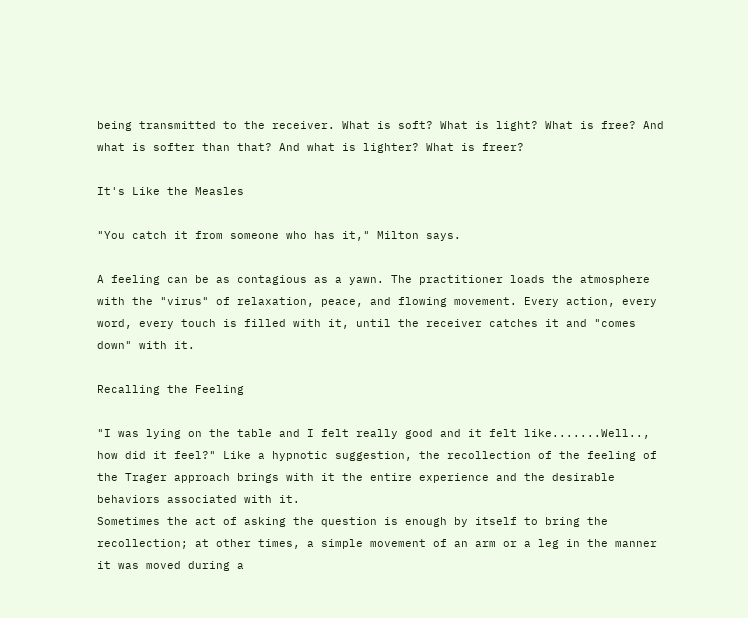being transmitted to the receiver. What is soft? What is light? What is free? And what is softer than that? And what is lighter? What is freer?

It's Like the Measles

"You catch it from someone who has it," Milton says.

A feeling can be as contagious as a yawn. The practitioner loads the atmosphere with the "virus" of relaxation, peace, and flowing movement. Every action, every word, every touch is filled with it, until the receiver catches it and "comes down" with it.

Recalling the Feeling

"I was lying on the table and I felt really good and it felt like.......Well.., how did it feel?" Like a hypnotic suggestion, the recollection of the feeling of the Trager approach brings with it the entire experience and the desirable behaviors associated with it.
Sometimes the act of asking the question is enough by itself to bring the recollection; at other times, a simple movement of an arm or a leg in the manner it was moved during a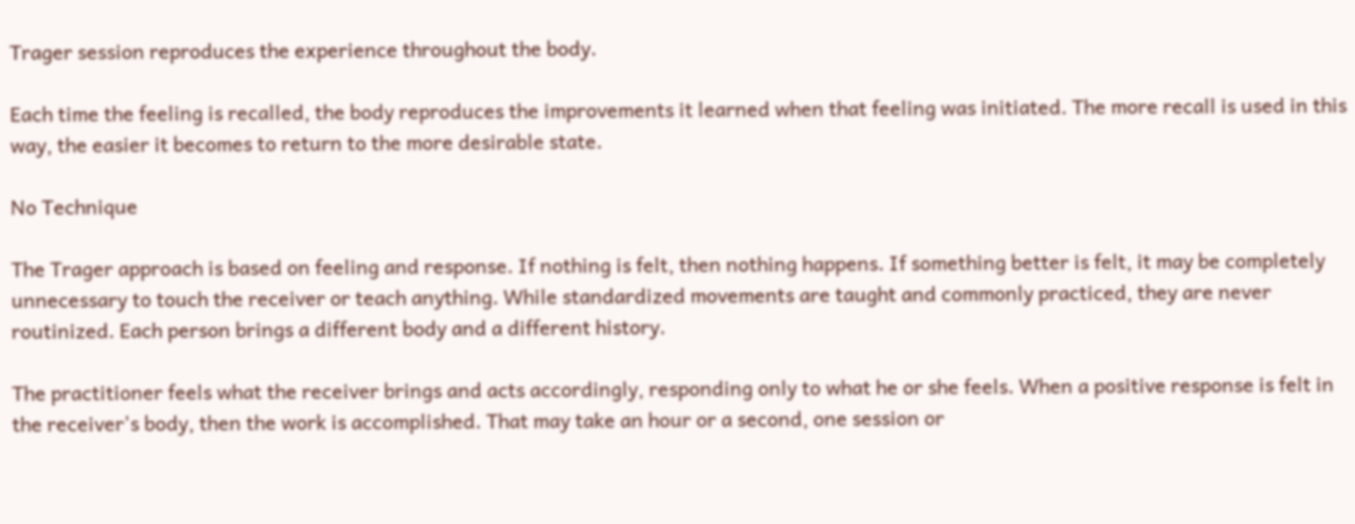Trager session reproduces the experience throughout the body.

Each time the feeling is recalled, the body reproduces the improvements it learned when that feeling was initiated. The more recall is used in this way, the easier it becomes to return to the more desirable state.

No Technique

The Trager approach is based on feeling and response. If nothing is felt, then nothing happens. If something better is felt, it may be completely unnecessary to touch the receiver or teach anything. While standardized movements are taught and commonly practiced, they are never routinized. Each person brings a different body and a different history.

The practitioner feels what the receiver brings and acts accordingly, responding only to what he or she feels. When a positive response is felt in the receiver's body, then the work is accomplished. That may take an hour or a second, one session or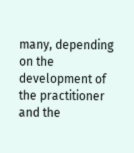many, depending on the development of the practitioner and the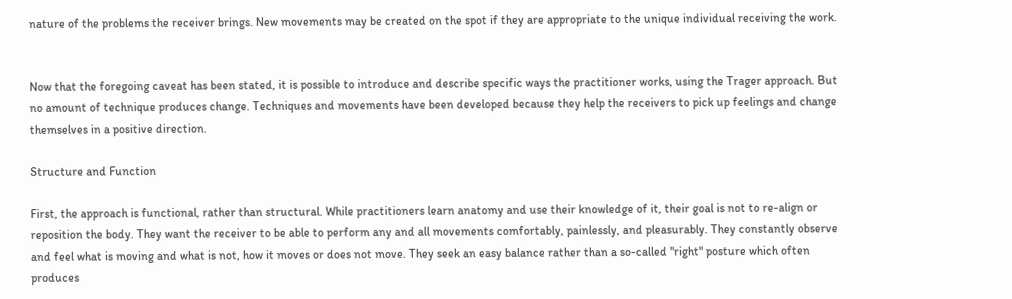nature of the problems the receiver brings. New movements may be created on the spot if they are appropriate to the unique individual receiving the work.


Now that the foregoing caveat has been stated, it is possible to introduce and describe specific ways the practitioner works, using the Trager approach. But no amount of technique produces change. Techniques and movements have been developed because they help the receivers to pick up feelings and change themselves in a positive direction.

Structure and Function

First, the approach is functional, rather than structural. While practitioners learn anatomy and use their knowledge of it, their goal is not to re-align or reposition the body. They want the receiver to be able to perform any and all movements comfortably, painlessly, and pleasurably. They constantly observe and feel what is moving and what is not, how it moves or does not move. They seek an easy balance rather than a so-called "right" posture which often produces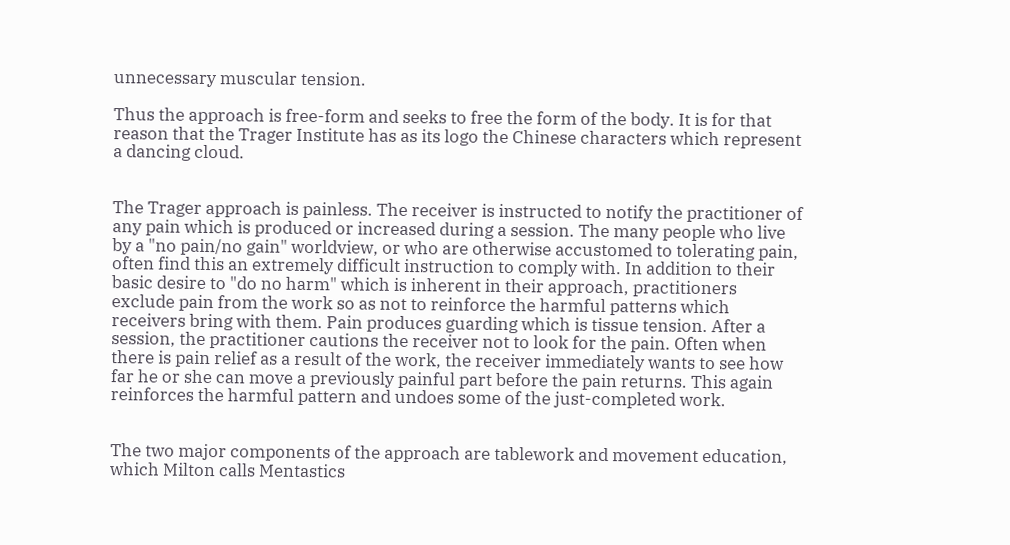unnecessary muscular tension.

Thus the approach is free-form and seeks to free the form of the body. It is for that reason that the Trager Institute has as its logo the Chinese characters which represent a dancing cloud.


The Trager approach is painless. The receiver is instructed to notify the practitioner of any pain which is produced or increased during a session. The many people who live by a "no pain/no gain" worldview, or who are otherwise accustomed to tolerating pain, often find this an extremely difficult instruction to comply with. In addition to their basic desire to "do no harm" which is inherent in their approach, practitioners exclude pain from the work so as not to reinforce the harmful patterns which receivers bring with them. Pain produces guarding which is tissue tension. After a session, the practitioner cautions the receiver not to look for the pain. Often when there is pain relief as a result of the work, the receiver immediately wants to see how far he or she can move a previously painful part before the pain returns. This again reinforces the harmful pattern and undoes some of the just-completed work.


The two major components of the approach are tablework and movement education, which Milton calls Mentastics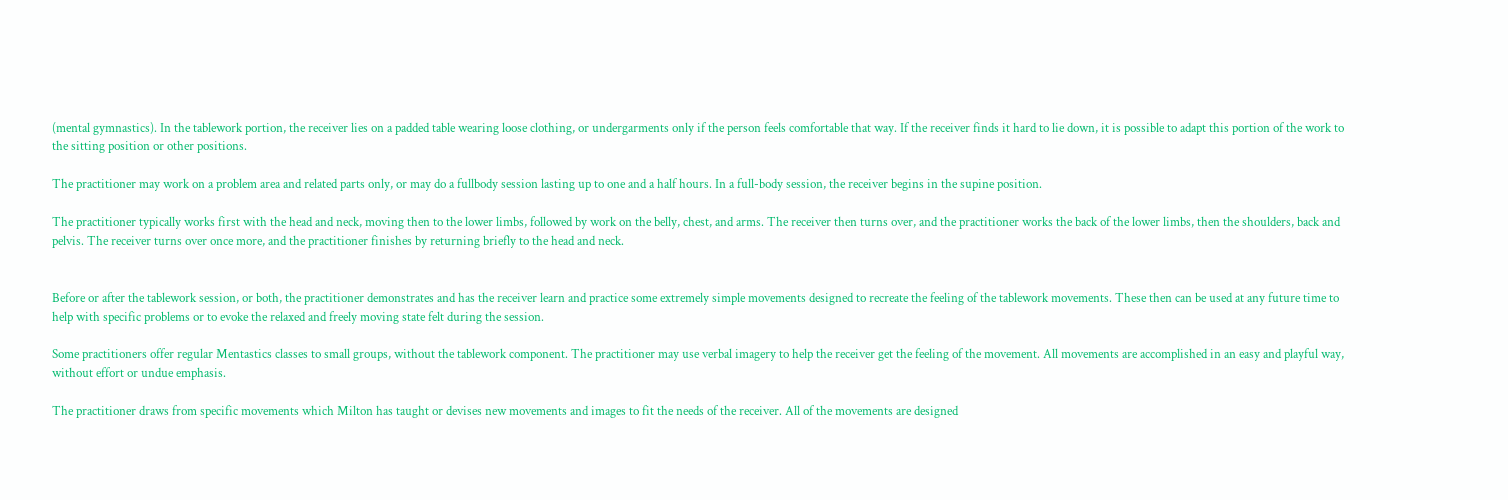(mental gymnastics). In the tablework portion, the receiver lies on a padded table wearing loose clothing, or undergarments only if the person feels comfortable that way. If the receiver finds it hard to lie down, it is possible to adapt this portion of the work to the sitting position or other positions.

The practitioner may work on a problem area and related parts only, or may do a fullbody session lasting up to one and a half hours. In a full-body session, the receiver begins in the supine position.

The practitioner typically works first with the head and neck, moving then to the lower limbs, followed by work on the belly, chest, and arms. The receiver then turns over, and the practitioner works the back of the lower limbs, then the shoulders, back and pelvis. The receiver turns over once more, and the practitioner finishes by returning briefly to the head and neck.


Before or after the tablework session, or both, the practitioner demonstrates and has the receiver learn and practice some extremely simple movements designed to recreate the feeling of the tablework movements. These then can be used at any future time to help with specific problems or to evoke the relaxed and freely moving state felt during the session.

Some practitioners offer regular Mentastics classes to small groups, without the tablework component. The practitioner may use verbal imagery to help the receiver get the feeling of the movement. All movements are accomplished in an easy and playful way, without effort or undue emphasis.

The practitioner draws from specific movements which Milton has taught or devises new movements and images to fit the needs of the receiver. All of the movements are designed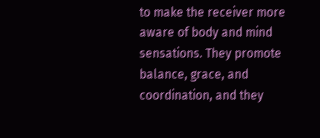to make the receiver more aware of body and mind sensations. They promote balance, grace, and coordination, and they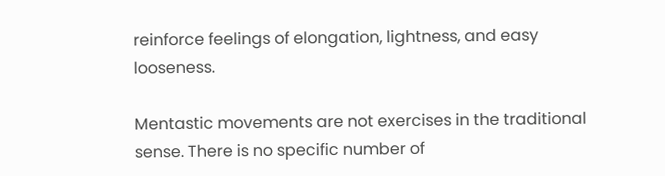reinforce feelings of elongation, lightness, and easy looseness.

Mentastic movements are not exercises in the traditional sense. There is no specific number of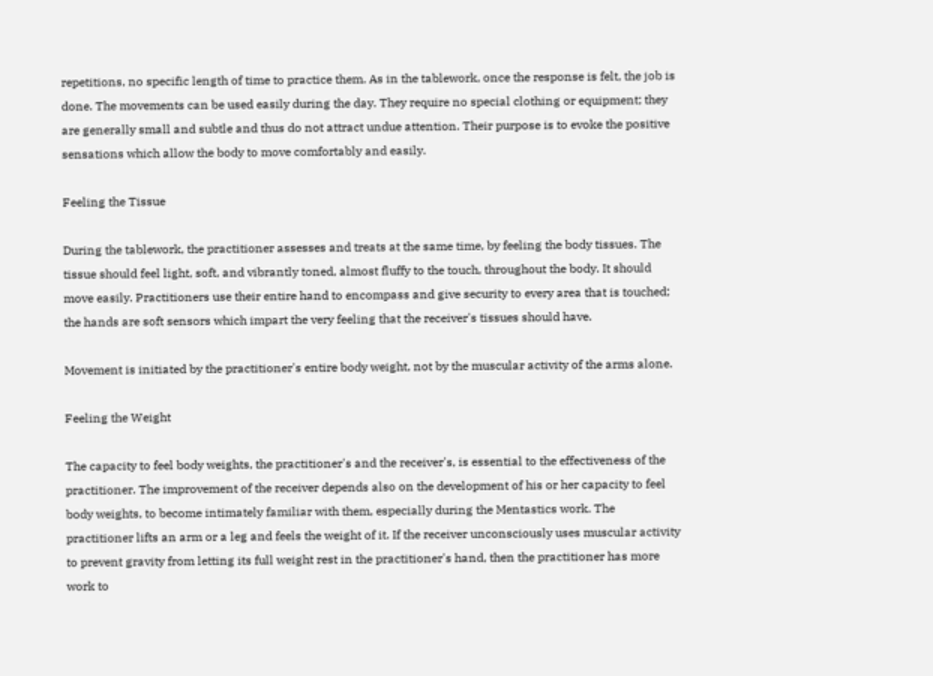repetitions, no specific length of time to practice them. As in the tablework, once the response is felt, the job is done. The movements can be used easily during the day. They require no special clothing or equipment; they are generally small and subtle and thus do not attract undue attention. Their purpose is to evoke the positive sensations which allow the body to move comfortably and easily.

Feeling the Tissue

During the tablework, the practitioner assesses and treats at the same time, by feeling the body tissues. The tissue should feel light, soft, and vibrantly toned, almost fluffy to the touch, throughout the body. It should move easily. Practitioners use their entire hand to encompass and give security to every area that is touched; the hands are soft sensors which impart the very feeling that the receiver's tissues should have.

Movement is initiated by the practitioner's entire body weight, not by the muscular activity of the arms alone.

Feeling the Weight

The capacity to feel body weights, the practitioner's and the receiver's, is essential to the effectiveness of the practitioner. The improvement of the receiver depends also on the development of his or her capacity to feel body weights, to become intimately familiar with them, especially during the Mentastics work. The practitioner lifts an arm or a leg and feels the weight of it. If the receiver unconsciously uses muscular activity to prevent gravity from letting its full weight rest in the practitioner's hand, then the practitioner has more work to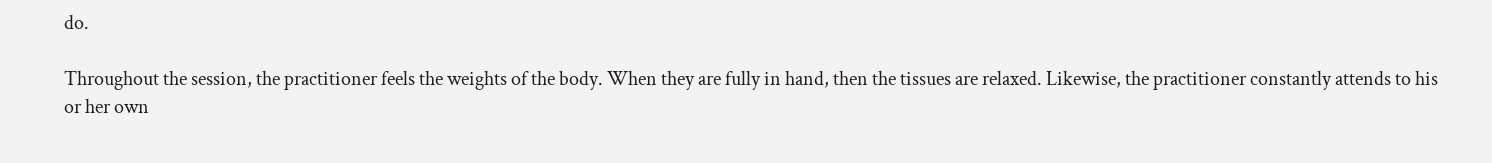do.

Throughout the session, the practitioner feels the weights of the body. When they are fully in hand, then the tissues are relaxed. Likewise, the practitioner constantly attends to his or her own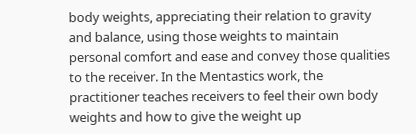body weights, appreciating their relation to gravity and balance, using those weights to maintain personal comfort and ease and convey those qualities to the receiver. In the Mentastics work, the practitioner teaches receivers to feel their own body weights and how to give the weight up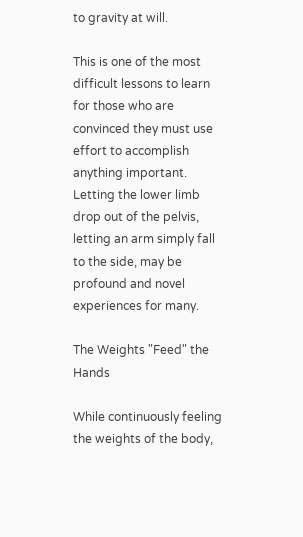to gravity at will.

This is one of the most difficult lessons to learn for those who are convinced they must use effort to accomplish anything important. Letting the lower limb drop out of the pelvis, letting an arm simply fall to the side, may be profound and novel experiences for many.

The Weights "Feed" the Hands

While continuously feeling the weights of the body,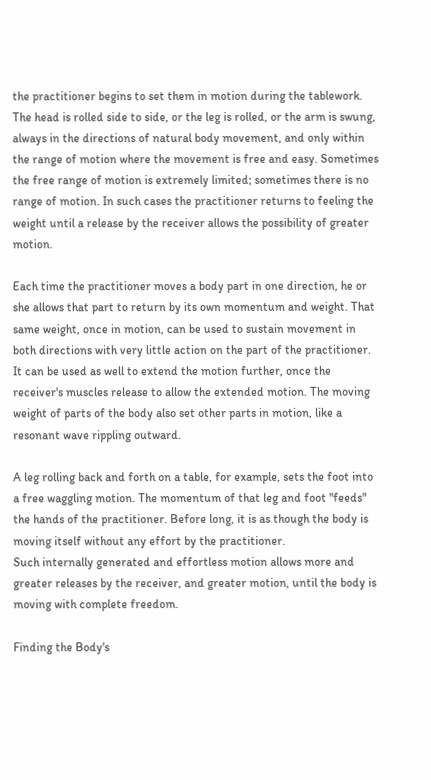the practitioner begins to set them in motion during the tablework. The head is rolled side to side, or the leg is rolled, or the arm is swung, always in the directions of natural body movement, and only within the range of motion where the movement is free and easy. Sometimes the free range of motion is extremely limited; sometimes there is no range of motion. In such cases the practitioner returns to feeling the weight until a release by the receiver allows the possibility of greater motion.

Each time the practitioner moves a body part in one direction, he or she allows that part to return by its own momentum and weight. That same weight, once in motion, can be used to sustain movement in both directions with very little action on the part of the practitioner. It can be used as well to extend the motion further, once the receiver's muscles release to allow the extended motion. The moving weight of parts of the body also set other parts in motion, like a resonant wave rippling outward.

A leg rolling back and forth on a table, for example, sets the foot into a free waggling motion. The momentum of that leg and foot "feeds" the hands of the practitioner. Before long, it is as though the body is moving itself without any effort by the practitioner.
Such internally generated and effortless motion allows more and greater releases by the receiver, and greater motion, until the body is moving with complete freedom.

Finding the Body's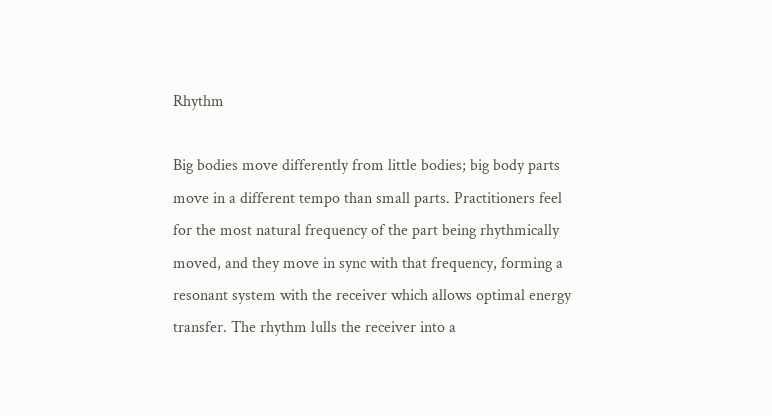Rhythm

Big bodies move differently from little bodies; big body parts move in a different tempo than small parts. Practitioners feel for the most natural frequency of the part being rhythmically moved, and they move in sync with that frequency, forming a resonant system with the receiver which allows optimal energy transfer. The rhythm lulls the receiver into a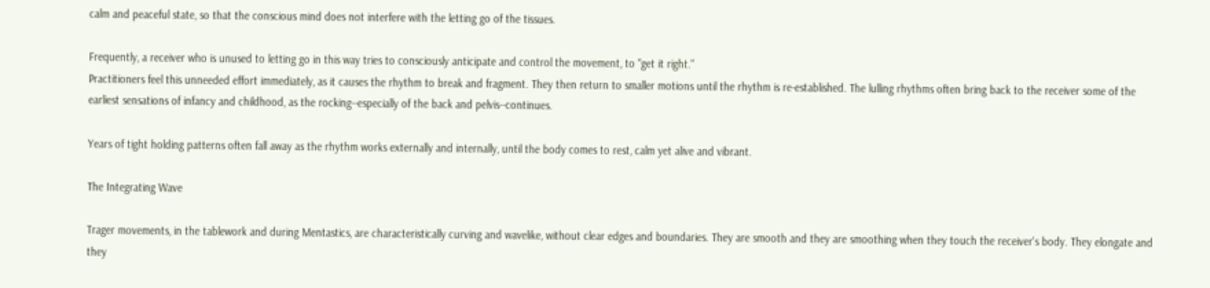calm and peaceful state, so that the conscious mind does not interfere with the letting go of the tissues.

Frequently, a receiver who is unused to letting go in this way tries to consciously anticipate and control the movement, to "get it right."
Practitioners feel this unneeded effort immediately, as it causes the rhythm to break and fragment. They then return to smaller motions until the rhythm is re-established. The lulling rhythms often bring back to the receiver some of the earliest sensations of infancy and childhood, as the rocking--especially of the back and pelvis--continues.

Years of tight holding patterns often fall away as the rhythm works externally and internally, until the body comes to rest, calm yet alive and vibrant.

The Integrating Wave

Trager movements, in the tablework and during Mentastics, are characteristically curving and wavelike, without clear edges and boundaries. They are smooth and they are smoothing when they touch the receiver's body. They elongate and they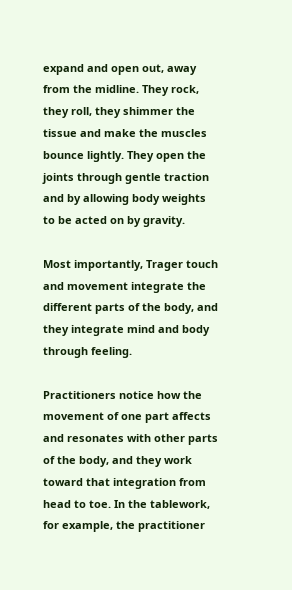expand and open out, away from the midline. They rock, they roll, they shimmer the tissue and make the muscles bounce lightly. They open the joints through gentle traction and by allowing body weights to be acted on by gravity.

Most importantly, Trager touch and movement integrate the different parts of the body, and they integrate mind and body through feeling.

Practitioners notice how the movement of one part affects and resonates with other parts of the body, and they work toward that integration from head to toe. In the tablework, for example, the practitioner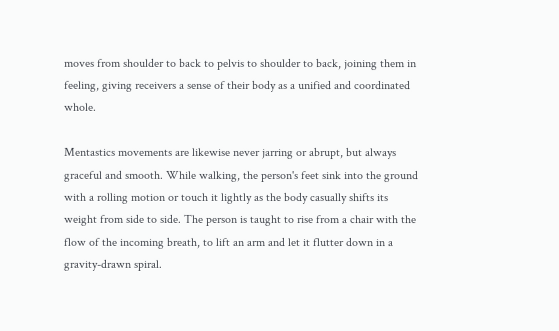moves from shoulder to back to pelvis to shoulder to back, joining them in feeling, giving receivers a sense of their body as a unified and coordinated whole.

Mentastics movements are likewise never jarring or abrupt, but always graceful and smooth. While walking, the person's feet sink into the ground with a rolling motion or touch it lightly as the body casually shifts its weight from side to side. The person is taught to rise from a chair with the flow of the incoming breath, to lift an arm and let it flutter down in a gravity-drawn spiral.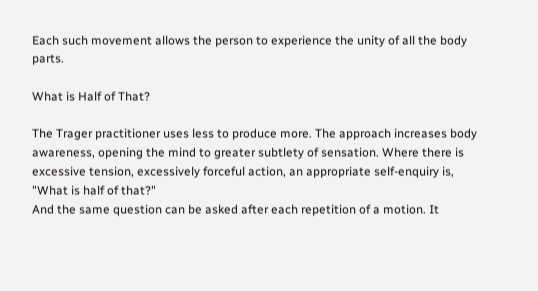Each such movement allows the person to experience the unity of all the body parts.

What is Half of That?

The Trager practitioner uses less to produce more. The approach increases body awareness, opening the mind to greater subtlety of sensation. Where there is excessive tension, excessively forceful action, an appropriate self-enquiry is, "What is half of that?"
And the same question can be asked after each repetition of a motion. It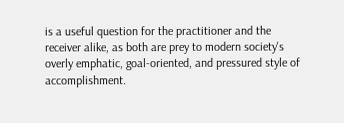is a useful question for the practitioner and the receiver alike, as both are prey to modern society's overly emphatic, goal-oriented, and pressured style of accomplishment.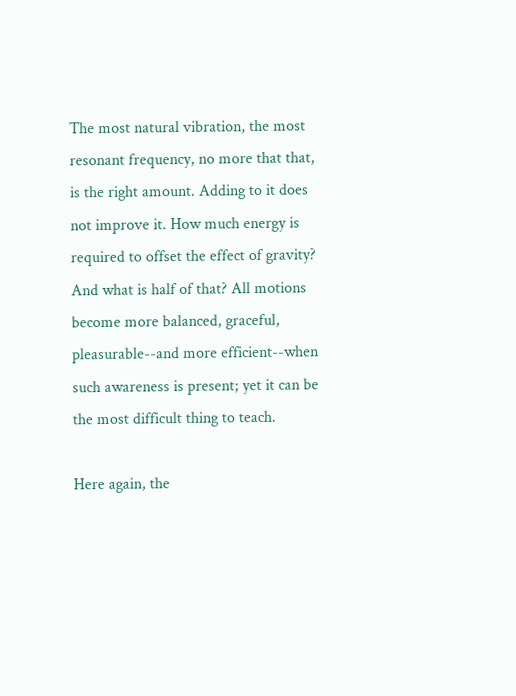The most natural vibration, the most resonant frequency, no more that that, is the right amount. Adding to it does not improve it. How much energy is required to offset the effect of gravity? And what is half of that? All motions become more balanced, graceful, pleasurable--and more efficient--when such awareness is present; yet it can be the most difficult thing to teach.

Here again, the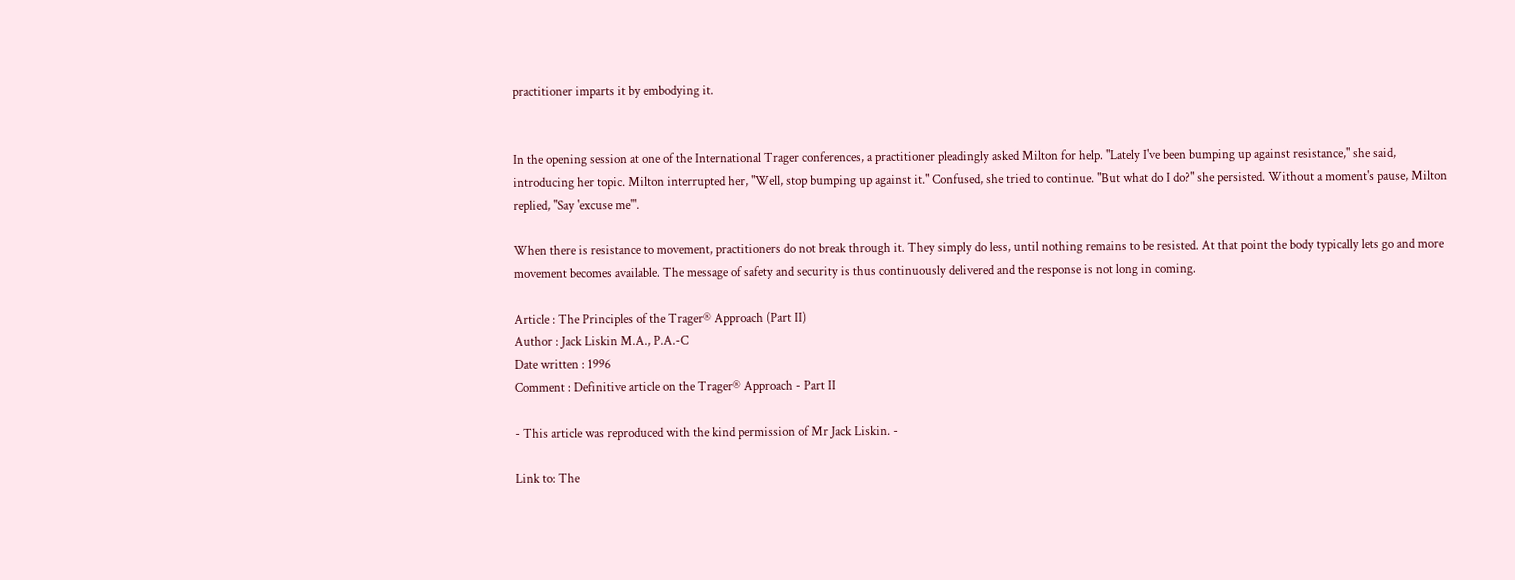practitioner imparts it by embodying it.


In the opening session at one of the International Trager conferences, a practitioner pleadingly asked Milton for help. "Lately I've been bumping up against resistance," she said, introducing her topic. Milton interrupted her, "Well, stop bumping up against it." Confused, she tried to continue. "But what do I do?" she persisted. Without a moment's pause, Milton replied, "Say 'excuse me'".

When there is resistance to movement, practitioners do not break through it. They simply do less, until nothing remains to be resisted. At that point the body typically lets go and more movement becomes available. The message of safety and security is thus continuously delivered and the response is not long in coming.

Article : The Principles of the Trager® Approach (Part II)
Author : Jack Liskin M.A., P.A.-C
Date written : 1996
Comment : Definitive article on the Trager® Approach - Part II

- This article was reproduced with the kind permission of Mr Jack Liskin. -

Link to: The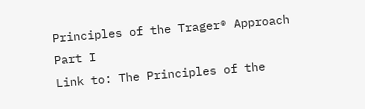Principles of the Trager® Approach Part I
Link to: The Principles of the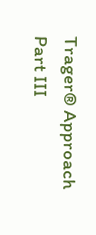Trager® Approach Part III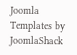Joomla Templates by JoomlaShack